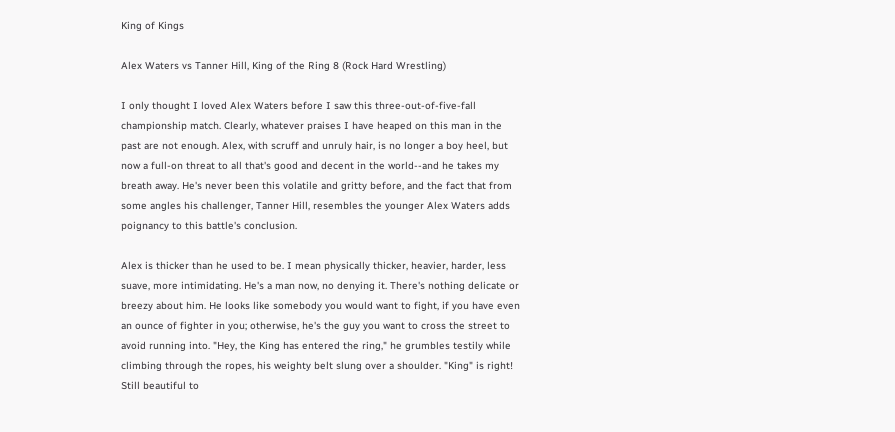King of Kings

Alex Waters vs Tanner Hill, King of the Ring 8 (Rock Hard Wrestling)

I only thought I loved Alex Waters before I saw this three-out-of-five-fall championship match. Clearly, whatever praises I have heaped on this man in the past are not enough. Alex, with scruff and unruly hair, is no longer a boy heel, but now a full-on threat to all that's good and decent in the world--and he takes my breath away. He's never been this volatile and gritty before, and the fact that from some angles his challenger, Tanner Hill, resembles the younger Alex Waters adds poignancy to this battle's conclusion.

Alex is thicker than he used to be. I mean physically thicker, heavier, harder, less suave, more intimidating. He's a man now, no denying it. There's nothing delicate or breezy about him. He looks like somebody you would want to fight, if you have even an ounce of fighter in you; otherwise, he's the guy you want to cross the street to avoid running into. "Hey, the King has entered the ring," he grumbles testily while climbing through the ropes, his weighty belt slung over a shoulder. "King" is right! Still beautiful to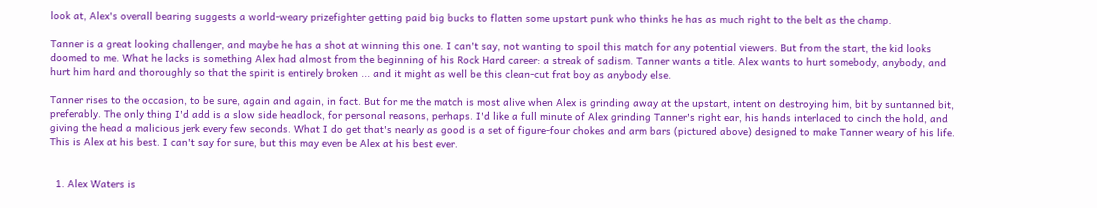look at, Alex's overall bearing suggests a world-weary prizefighter getting paid big bucks to flatten some upstart punk who thinks he has as much right to the belt as the champ.

Tanner is a great looking challenger, and maybe he has a shot at winning this one. I can't say, not wanting to spoil this match for any potential viewers. But from the start, the kid looks doomed to me. What he lacks is something Alex had almost from the beginning of his Rock Hard career: a streak of sadism. Tanner wants a title. Alex wants to hurt somebody, anybody, and hurt him hard and thoroughly so that the spirit is entirely broken ... and it might as well be this clean-cut frat boy as anybody else.

Tanner rises to the occasion, to be sure, again and again, in fact. But for me the match is most alive when Alex is grinding away at the upstart, intent on destroying him, bit by suntanned bit, preferably. The only thing I'd add is a slow side headlock, for personal reasons, perhaps. I'd like a full minute of Alex grinding Tanner's right ear, his hands interlaced to cinch the hold, and giving the head a malicious jerk every few seconds. What I do get that's nearly as good is a set of figure-four chokes and arm bars (pictured above) designed to make Tanner weary of his life. This is Alex at his best. I can't say for sure, but this may even be Alex at his best ever.


  1. Alex Waters is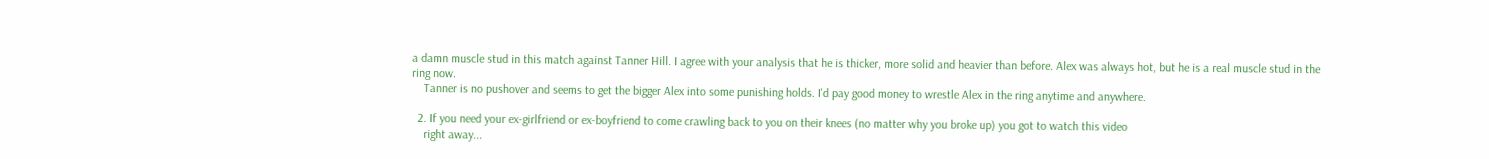a damn muscle stud in this match against Tanner Hill. I agree with your analysis that he is thicker, more solid and heavier than before. Alex was always hot, but he is a real muscle stud in the ring now.
    Tanner is no pushover and seems to get the bigger Alex into some punishing holds. I'd pay good money to wrestle Alex in the ring anytime and anywhere.

  2. If you need your ex-girlfriend or ex-boyfriend to come crawling back to you on their knees (no matter why you broke up) you got to watch this video
    right away...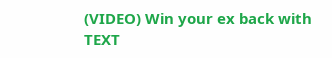(VIDEO) Win your ex back with TEXT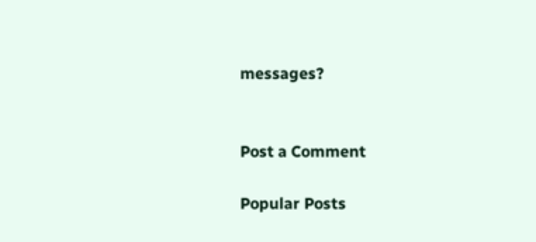messages?


Post a Comment

Popular Posts